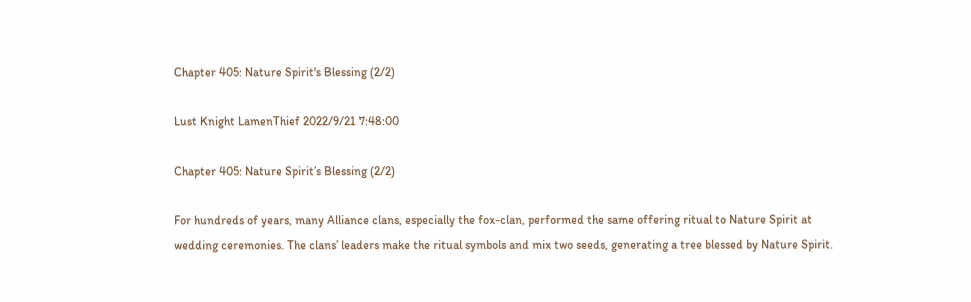Chapter 405: Nature Spirit's Blessing (2/2)

Lust Knight LamenThief 2022/9/21 7:48:00

Chapter 405: Nature Spirit’s Blessing (2/2)

For hundreds of years, many Alliance clans, especially the fox-clan, performed the same offering ritual to Nature Spirit at wedding ceremonies. The clans’ leaders make the ritual symbols and mix two seeds, generating a tree blessed by Nature Spirit.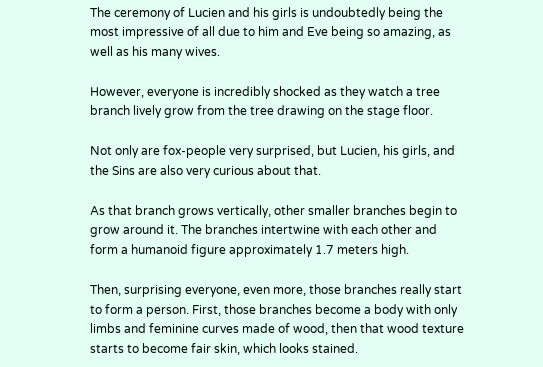The ceremony of Lucien and his girls is undoubtedly being the most impressive of all due to him and Eve being so amazing, as well as his many wives.

However, everyone is incredibly shocked as they watch a tree branch lively grow from the tree drawing on the stage floor.

Not only are fox-people very surprised, but Lucien, his girls, and the Sins are also very curious about that.

As that branch grows vertically, other smaller branches begin to grow around it. The branches intertwine with each other and form a humanoid figure approximately 1.7 meters high.

Then, surprising everyone, even more, those branches really start to form a person. First, those branches become a body with only limbs and feminine curves made of wood, then that wood texture starts to become fair skin, which looks stained.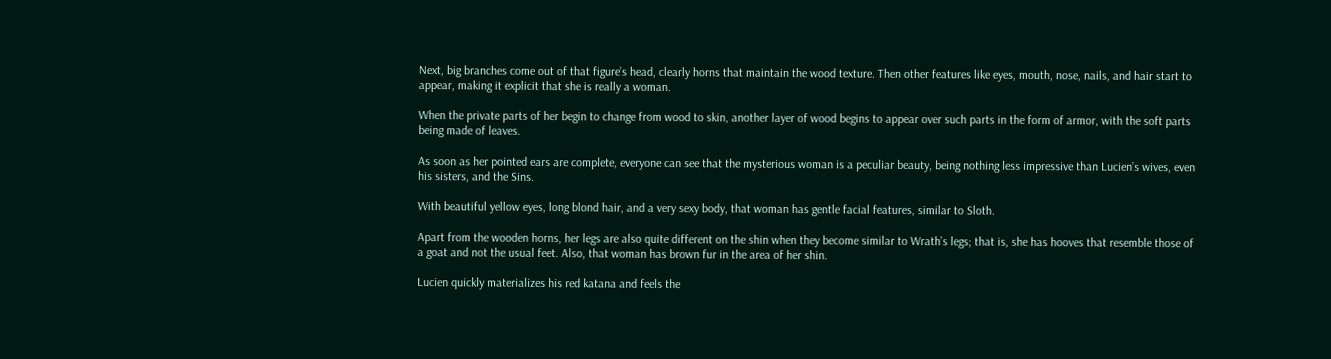Next, big branches come out of that figure’s head, clearly horns that maintain the wood texture. Then other features like eyes, mouth, nose, nails, and hair start to appear, making it explicit that she is really a woman.

When the private parts of her begin to change from wood to skin, another layer of wood begins to appear over such parts in the form of armor, with the soft parts being made of leaves.

As soon as her pointed ears are complete, everyone can see that the mysterious woman is a peculiar beauty, being nothing less impressive than Lucien’s wives, even his sisters, and the Sins.

With beautiful yellow eyes, long blond hair, and a very sexy body, that woman has gentle facial features, similar to Sloth.

Apart from the wooden horns, her legs are also quite different on the shin when they become similar to Wrath’s legs; that is, she has hooves that resemble those of a goat and not the usual feet. Also, that woman has brown fur in the area of her shin.

Lucien quickly materializes his red katana and feels the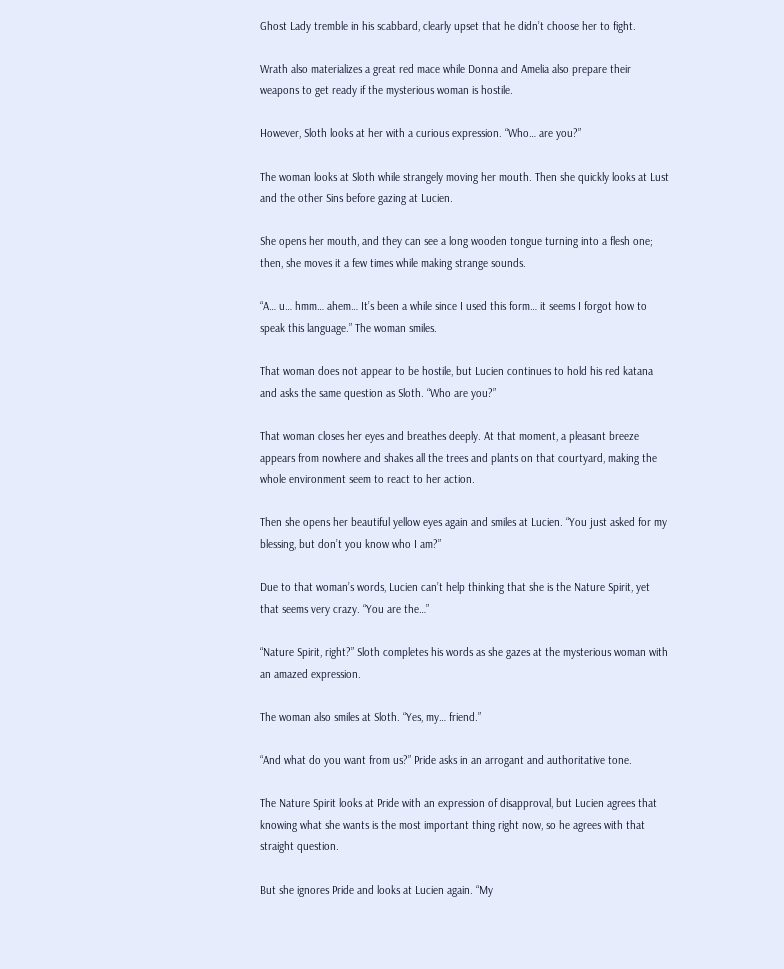Ghost Lady tremble in his scabbard, clearly upset that he didn’t choose her to fight.

Wrath also materializes a great red mace while Donna and Amelia also prepare their weapons to get ready if the mysterious woman is hostile.

However, Sloth looks at her with a curious expression. “Who… are you?”

The woman looks at Sloth while strangely moving her mouth. Then she quickly looks at Lust and the other Sins before gazing at Lucien.

She opens her mouth, and they can see a long wooden tongue turning into a flesh one; then, she moves it a few times while making strange sounds.

“A… u… hmm… ahem… It’s been a while since I used this form… it seems I forgot how to speak this language.” The woman smiles.

That woman does not appear to be hostile, but Lucien continues to hold his red katana and asks the same question as Sloth. “Who are you?”

That woman closes her eyes and breathes deeply. At that moment, a pleasant breeze appears from nowhere and shakes all the trees and plants on that courtyard, making the whole environment seem to react to her action.

Then she opens her beautiful yellow eyes again and smiles at Lucien. “You just asked for my blessing, but don’t you know who I am?”

Due to that woman’s words, Lucien can’t help thinking that she is the Nature Spirit, yet that seems very crazy. “You are the…”

“Nature Spirit, right?” Sloth completes his words as she gazes at the mysterious woman with an amazed expression.

The woman also smiles at Sloth. “Yes, my… friend.”

“And what do you want from us?” Pride asks in an arrogant and authoritative tone.

The Nature Spirit looks at Pride with an expression of disapproval, but Lucien agrees that knowing what she wants is the most important thing right now, so he agrees with that straight question.

But she ignores Pride and looks at Lucien again. “My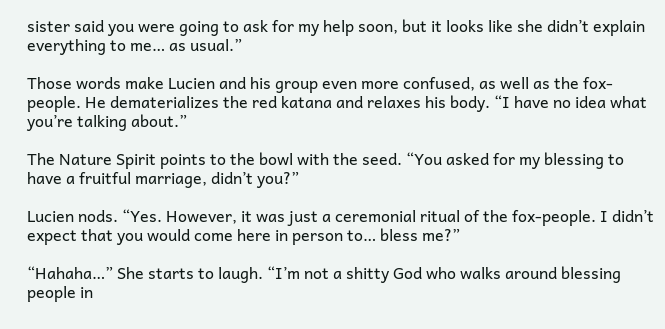sister said you were going to ask for my help soon, but it looks like she didn’t explain everything to me… as usual.”

Those words make Lucien and his group even more confused, as well as the fox-people. He dematerializes the red katana and relaxes his body. “I have no idea what you’re talking about.”

The Nature Spirit points to the bowl with the seed. “You asked for my blessing to have a fruitful marriage, didn’t you?”

Lucien nods. “Yes. However, it was just a ceremonial ritual of the fox-people. I didn’t expect that you would come here in person to… bless me?”

“Hahaha…” She starts to laugh. “I’m not a shitty God who walks around blessing people in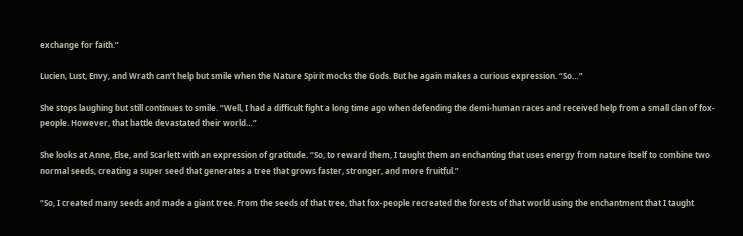exchange for faith.”

Lucien, Lust, Envy, and Wrath can’t help but smile when the Nature Spirit mocks the Gods. But he again makes a curious expression. “So…”

She stops laughing but still continues to smile. “Well, I had a difficult fight a long time ago when defending the demi-human races and received help from a small clan of fox-people. However, that battle devastated their world…”

She looks at Anne, Else, and Scarlett with an expression of gratitude. “So, to reward them, I taught them an enchanting that uses energy from nature itself to combine two normal seeds, creating a super seed that generates a tree that grows faster, stronger, and more fruitful.”

“So, I created many seeds and made a giant tree. From the seeds of that tree, that fox-people recreated the forests of that world using the enchantment that I taught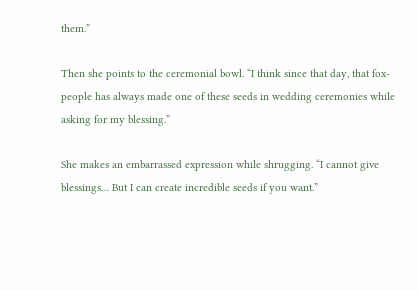them.”

Then she points to the ceremonial bowl. “I think since that day, that fox-people has always made one of these seeds in wedding ceremonies while asking for my blessing.”

She makes an embarrassed expression while shrugging. “I cannot give blessings… But I can create incredible seeds if you want.”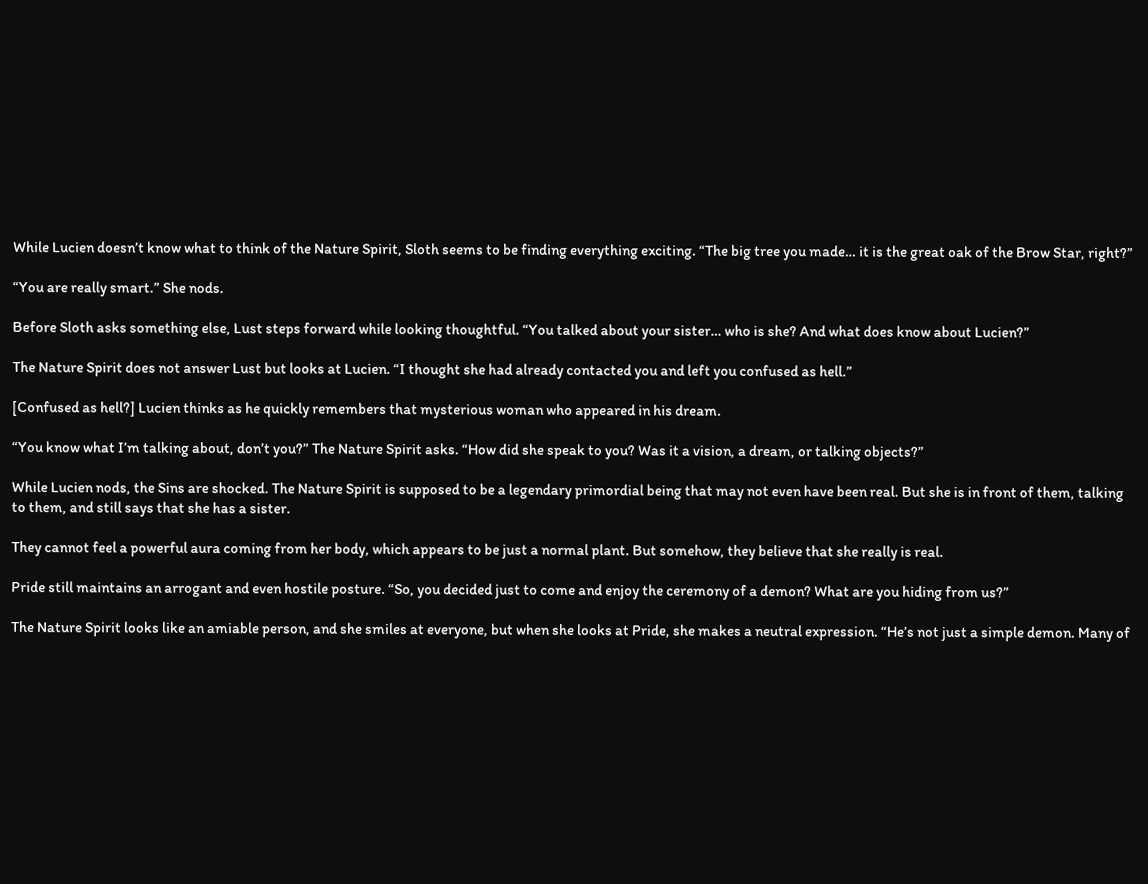While Lucien doesn’t know what to think of the Nature Spirit, Sloth seems to be finding everything exciting. “The big tree you made… it is the great oak of the Brow Star, right?”

“You are really smart.” She nods.

Before Sloth asks something else, Lust steps forward while looking thoughtful. “You talked about your sister… who is she? And what does know about Lucien?”

The Nature Spirit does not answer Lust but looks at Lucien. “I thought she had already contacted you and left you confused as hell.”

[Confused as hell?] Lucien thinks as he quickly remembers that mysterious woman who appeared in his dream.

“You know what I’m talking about, don’t you?” The Nature Spirit asks. “How did she speak to you? Was it a vision, a dream, or talking objects?”

While Lucien nods, the Sins are shocked. The Nature Spirit is supposed to be a legendary primordial being that may not even have been real. But she is in front of them, talking to them, and still says that she has a sister.

They cannot feel a powerful aura coming from her body, which appears to be just a normal plant. But somehow, they believe that she really is real.

Pride still maintains an arrogant and even hostile posture. “So, you decided just to come and enjoy the ceremony of a demon? What are you hiding from us?”

The Nature Spirit looks like an amiable person, and she smiles at everyone, but when she looks at Pride, she makes a neutral expression. “He’s not just a simple demon. Many of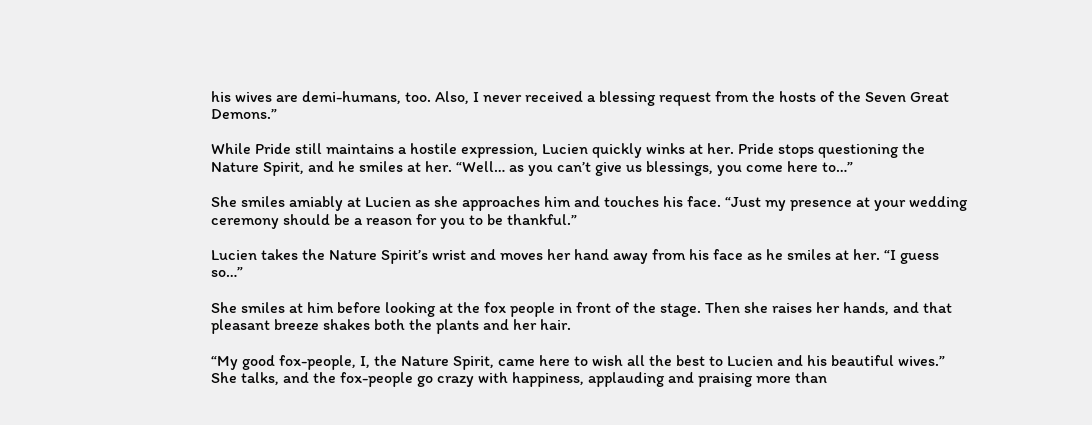his wives are demi-humans, too. Also, I never received a blessing request from the hosts of the Seven Great Demons.”

While Pride still maintains a hostile expression, Lucien quickly winks at her. Pride stops questioning the Nature Spirit, and he smiles at her. “Well… as you can’t give us blessings, you come here to…”

She smiles amiably at Lucien as she approaches him and touches his face. “Just my presence at your wedding ceremony should be a reason for you to be thankful.”

Lucien takes the Nature Spirit’s wrist and moves her hand away from his face as he smiles at her. “I guess so…”

She smiles at him before looking at the fox people in front of the stage. Then she raises her hands, and that pleasant breeze shakes both the plants and her hair.

“My good fox-people, I, the Nature Spirit, came here to wish all the best to Lucien and his beautiful wives.” She talks, and the fox-people go crazy with happiness, applauding and praising more than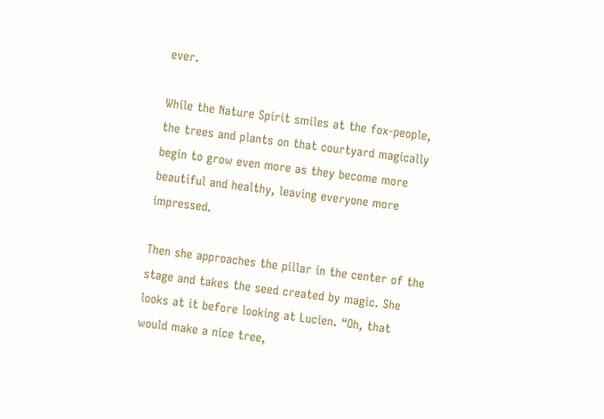ever.

While the Nature Spirit smiles at the fox-people, the trees and plants on that courtyard magically begin to grow even more as they become more beautiful and healthy, leaving everyone more impressed.

Then she approaches the pillar in the center of the stage and takes the seed created by magic. She looks at it before looking at Lucien. “Oh, that would make a nice tree,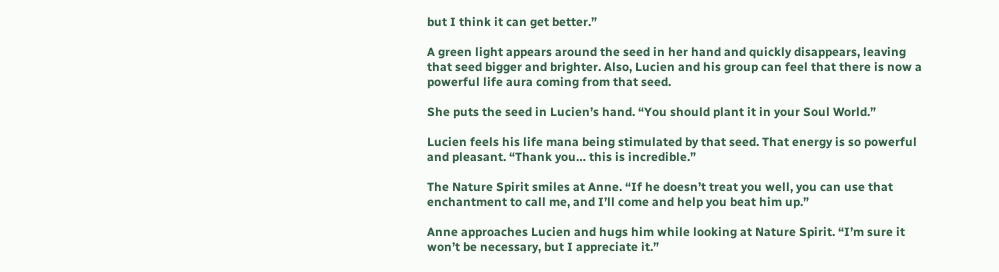but I think it can get better.”

A green light appears around the seed in her hand and quickly disappears, leaving that seed bigger and brighter. Also, Lucien and his group can feel that there is now a powerful life aura coming from that seed.

She puts the seed in Lucien’s hand. “You should plant it in your Soul World.”

Lucien feels his life mana being stimulated by that seed. That energy is so powerful and pleasant. “Thank you… this is incredible.”

The Nature Spirit smiles at Anne. “If he doesn’t treat you well, you can use that enchantment to call me, and I’ll come and help you beat him up.”

Anne approaches Lucien and hugs him while looking at Nature Spirit. “I’m sure it won’t be necessary, but I appreciate it.”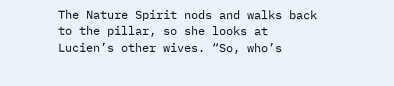The Nature Spirit nods and walks back to the pillar, so she looks at Lucien’s other wives. “So, who’s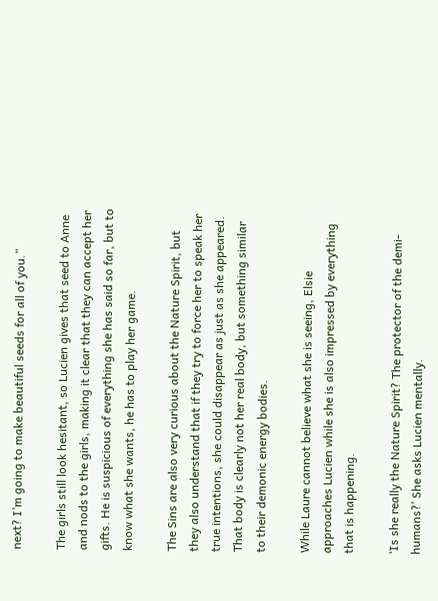next? I’m going to make beautiful seeds for all of you.”

The girls still look hesitant, so Lucien gives that seed to Anne and nods to the girls, making it clear that they can accept her gifts. He is suspicious of everything she has said so far, but to know what she wants, he has to play her game.

The Sins are also very curious about the Nature Spirit, but they also understand that if they try to force her to speak her true intentions, she could disappear as just as she appeared. That body is clearly not her real body, but something similar to their demonic energy bodies.

While Laure cannot believe what she is seeing, Elsie approaches Lucien while she is also impressed by everything that is happening.

‘Is she really the Nature Spirit? The protector of the demi-humans?’ She asks Lucien mentally.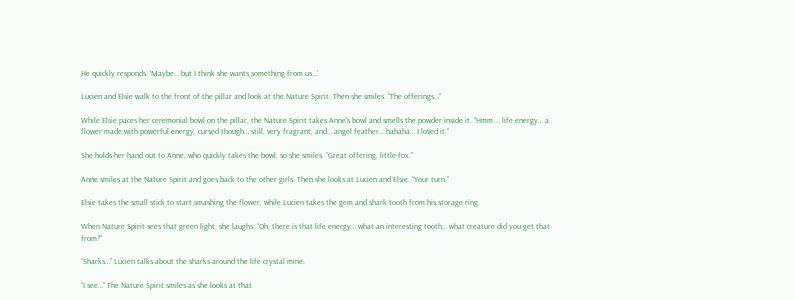He quickly responds. ‘Maybe… but I think she wants something from us…’

Lucien and Elsie walk to the front of the pillar and look at the Nature Spirit. Then she smiles. “The offerings…”

While Elsie paces her ceremonial bowl on the pillar, the Nature Spirit takes Anne’s bowl and smells the powder inside it. “Hmm … life energy… a flower made with powerful energy, cursed though… still, very fragrant, and… angel feather… hahaha… I loved it.”

She holds her hand out to Anne, who quickly takes the bowl, so she smiles. “Great offering, little-fox.”

Anne smiles at the Nature Spirit and goes back to the other girls. Then she looks at Lucien and Elsie. “Your turn.”

Elsie takes the small stick to start smashing the flower, while Lucien takes the gem and shark tooth from his storage ring.

When Nature Spirit sees that green light, she laughs. “Oh, there is that life energy… what an interesting tooth… what creature did you get that from?”

“Sharks…” Lucien talks about the sharks around the life crystal mine.

“I see…” The Nature Spirit smiles as she looks at that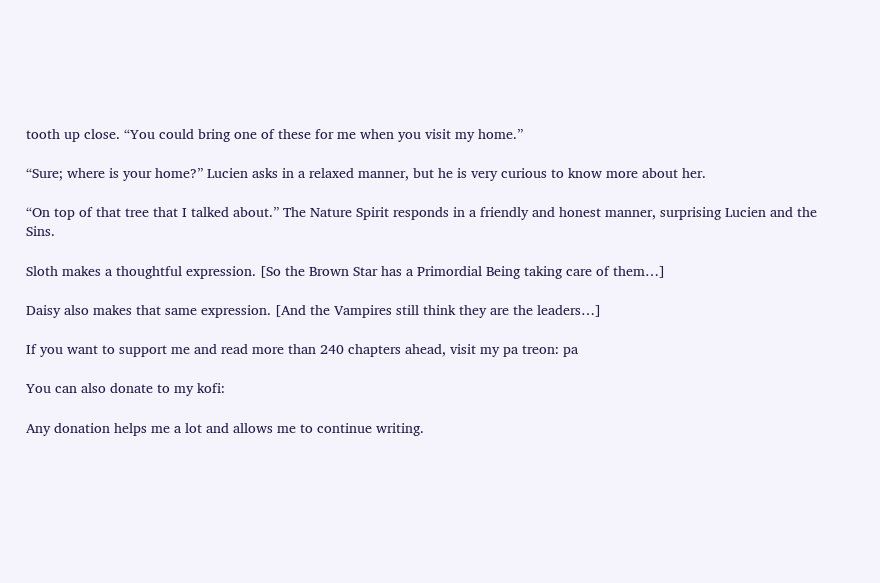tooth up close. “You could bring one of these for me when you visit my home.”

“Sure; where is your home?” Lucien asks in a relaxed manner, but he is very curious to know more about her.

“On top of that tree that I talked about.” The Nature Spirit responds in a friendly and honest manner, surprising Lucien and the Sins.

Sloth makes a thoughtful expression. [So the Brown Star has a Primordial Being taking care of them…]

Daisy also makes that same expression. [And the Vampires still think they are the leaders…]

If you want to support me and read more than 240 chapters ahead, visit my pa treon: pa

You can also donate to my kofi:

Any donation helps me a lot and allows me to continue writing.